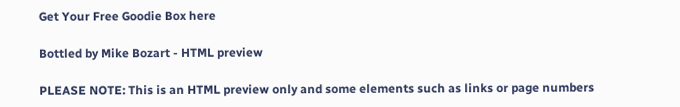Get Your Free Goodie Box here

Bottled by Mike Bozart - HTML preview

PLEASE NOTE: This is an HTML preview only and some elements such as links or page numbers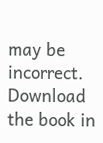may be incorrect.
Download the book in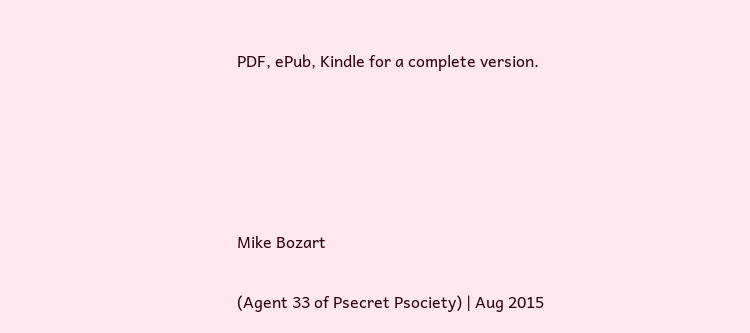PDF, ePub, Kindle for a complete version.





Mike Bozart

(Agent 33 of Psecret Psociety) | Aug 2015